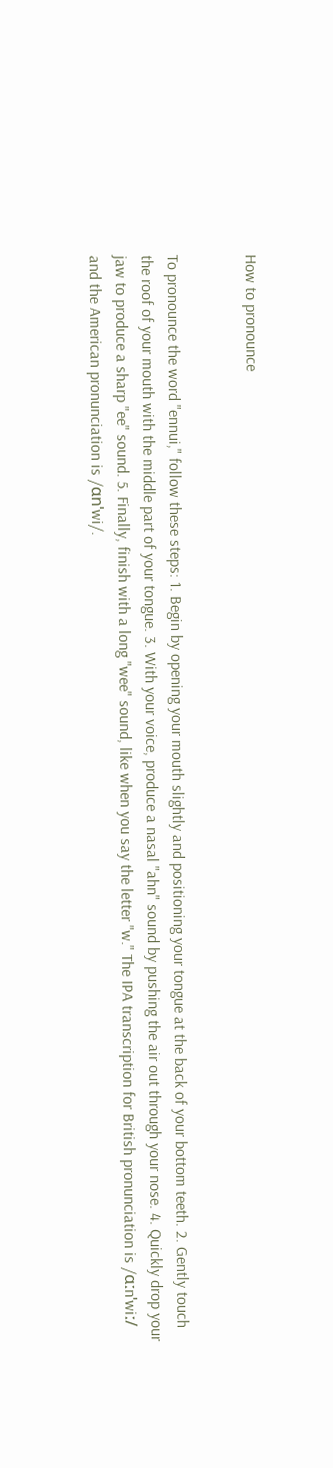How to pronounce


To pronounce the word "ennui," follow these steps: 1. Begin by opening your mouth slightly and positioning your tongue at the back of your bottom teeth. 2. Gently touch the roof of your mouth with the middle part of your tongue. 3. With your voice, produce a nasal "ahn" sound by pushing the air out through your nose. 4. Quickly drop your jaw to produce a sharp "ee" sound. 5. Finally, finish with a long "wee" sound, like when you say the letter "w." The IPA transcription for British pronunciation is /ɑːnˈwiː/ and the American pronunciation is /ɑnˈwi/.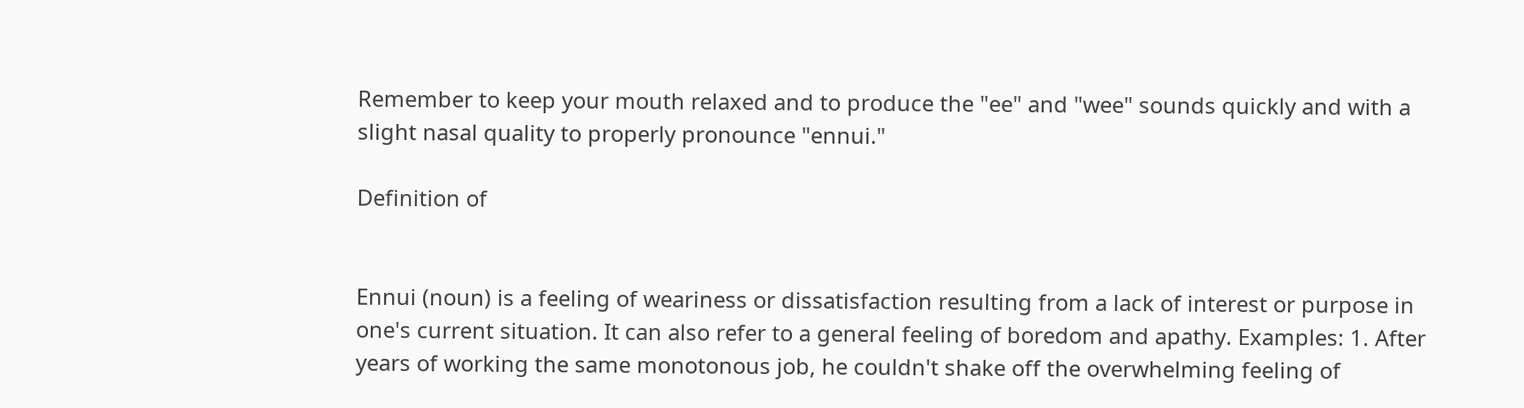Remember to keep your mouth relaxed and to produce the "ee" and "wee" sounds quickly and with a slight nasal quality to properly pronounce "ennui."

Definition of


Ennui (noun) is a feeling of weariness or dissatisfaction resulting from a lack of interest or purpose in one's current situation. It can also refer to a general feeling of boredom and apathy. Examples: 1. After years of working the same monotonous job, he couldn't shake off the overwhelming feeling of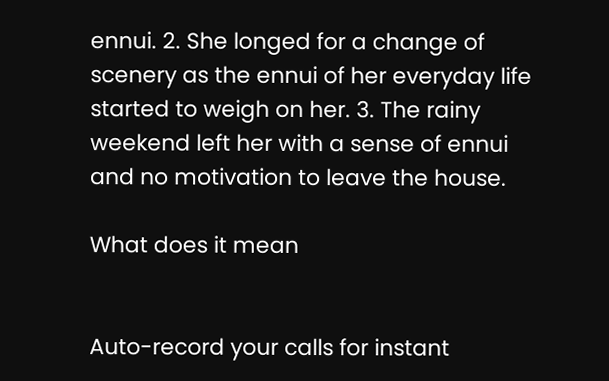ennui. 2. She longed for a change of scenery as the ennui of her everyday life started to weigh on her. 3. The rainy weekend left her with a sense of ennui and no motivation to leave the house.

What does it mean


Auto-record your calls for instant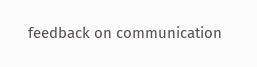feedback on communication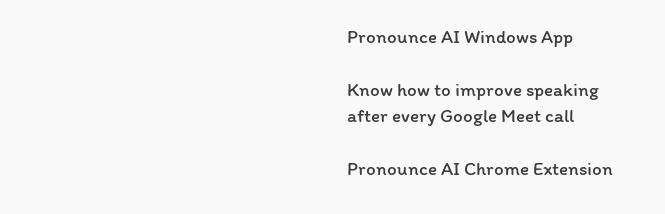Pronounce AI Windows App

Know how to improve speaking
after every Google Meet call

Pronounce AI Chrome Extension